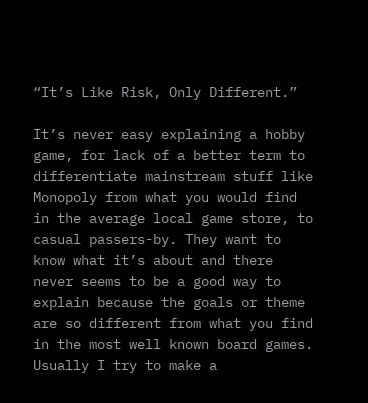“It’s Like Risk, Only Different.”

It’s never easy explaining a hobby game, for lack of a better term to differentiate mainstream stuff like Monopoly from what you would find in the average local game store, to casual passers-by. They want to know what it’s about and there never seems to be a good way to explain because the goals or theme are so different from what you find in the most well known board games. Usually I try to make a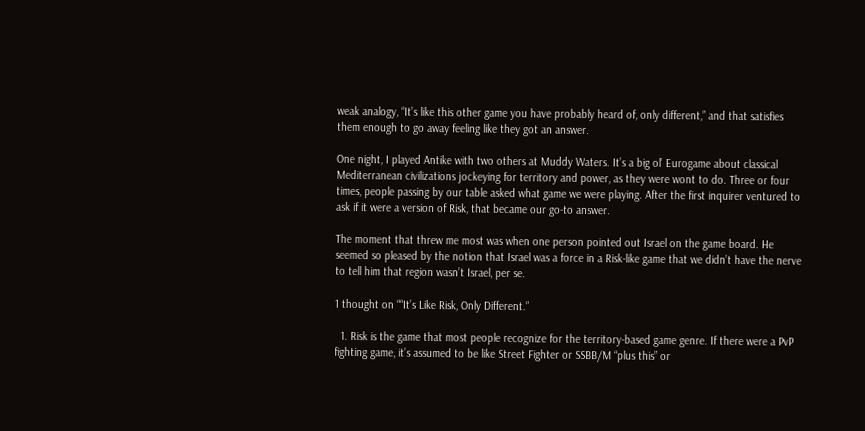weak analogy, “It’s like this other game you have probably heard of, only different,” and that satisfies them enough to go away feeling like they got an answer.

One night, I played Antike with two others at Muddy Waters. It’s a big ol’ Eurogame about classical Mediterranean civilizations jockeying for territory and power, as they were wont to do. Three or four times, people passing by our table asked what game we were playing. After the first inquirer ventured to ask if it were a version of Risk, that became our go-to answer.

The moment that threw me most was when one person pointed out Israel on the game board. He seemed so pleased by the notion that Israel was a force in a Risk-like game that we didn’t have the nerve to tell him that region wasn’t Israel, per se.

1 thought on ““It’s Like Risk, Only Different.”

  1. Risk is the game that most people recognize for the territory-based game genre. If there were a PvP fighting game, it’s assumed to be like Street Fighter or SSBB/M “plus this” or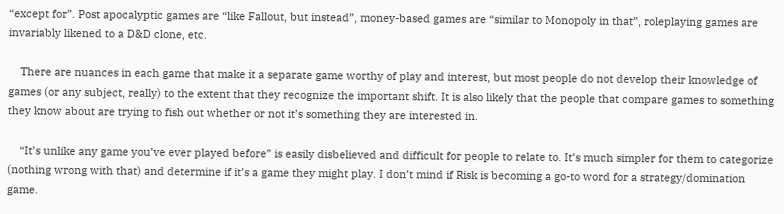“except for”. Post apocalyptic games are “like Fallout, but instead”, money-based games are “similar to Monopoly in that”, roleplaying games are invariably likened to a D&D clone, etc.

    There are nuances in each game that make it a separate game worthy of play and interest, but most people do not develop their knowledge of games (or any subject, really) to the extent that they recognize the important shift. It is also likely that the people that compare games to something they know about are trying to fish out whether or not it’s something they are interested in.

    “It’s unlike any game you’ve ever played before” is easily disbelieved and difficult for people to relate to. It’s much simpler for them to categorize (nothing wrong with that) and determine if it’s a game they might play. I don’t mind if Risk is becoming a go-to word for a strategy/domination game.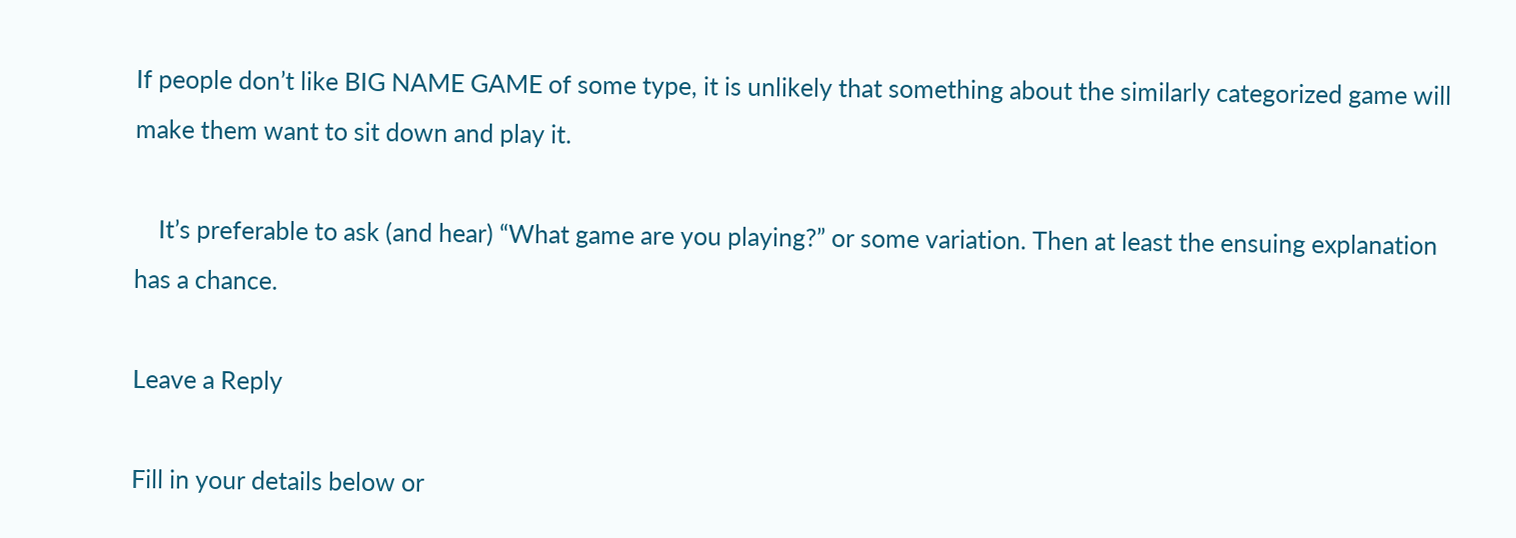If people don’t like BIG NAME GAME of some type, it is unlikely that something about the similarly categorized game will make them want to sit down and play it.

    It’s preferable to ask (and hear) “What game are you playing?” or some variation. Then at least the ensuing explanation has a chance.

Leave a Reply

Fill in your details below or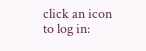click an icon to log in: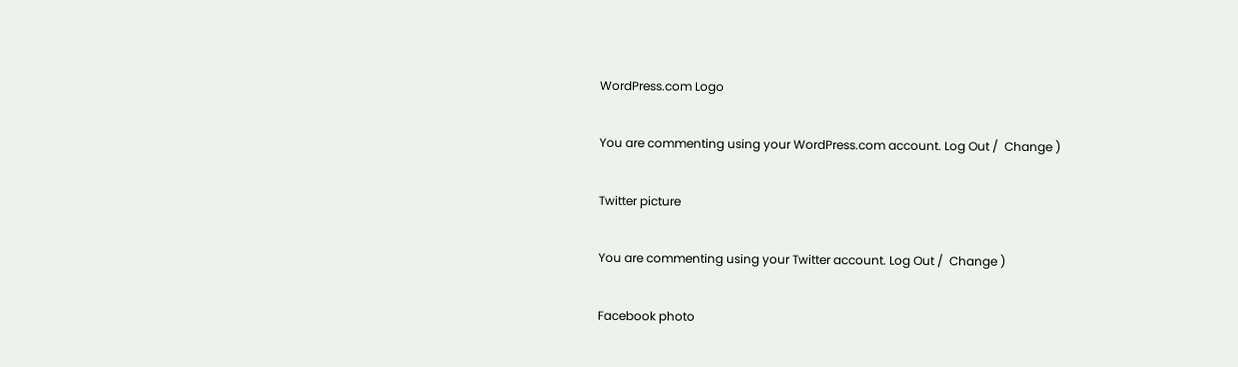WordPress.com Logo

You are commenting using your WordPress.com account. Log Out /  Change )

Twitter picture

You are commenting using your Twitter account. Log Out /  Change )

Facebook photo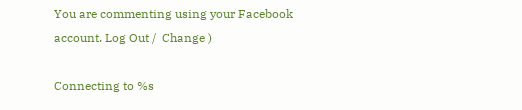You are commenting using your Facebook account. Log Out /  Change )

Connecting to %s